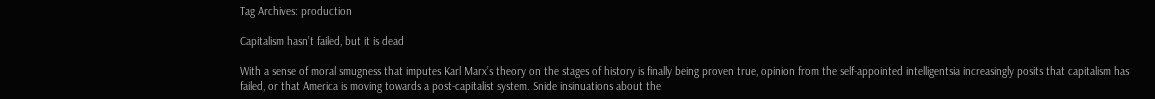Tag Archives: production

Capitalism hasn’t failed, but it is dead

With a sense of moral smugness that imputes Karl Marx’s theory on the stages of history is finally being proven true, opinion from the self-appointed intelligentsia increasingly posits that capitalism has failed, or that America is moving towards a post-capitalist system. Snide insinuations about the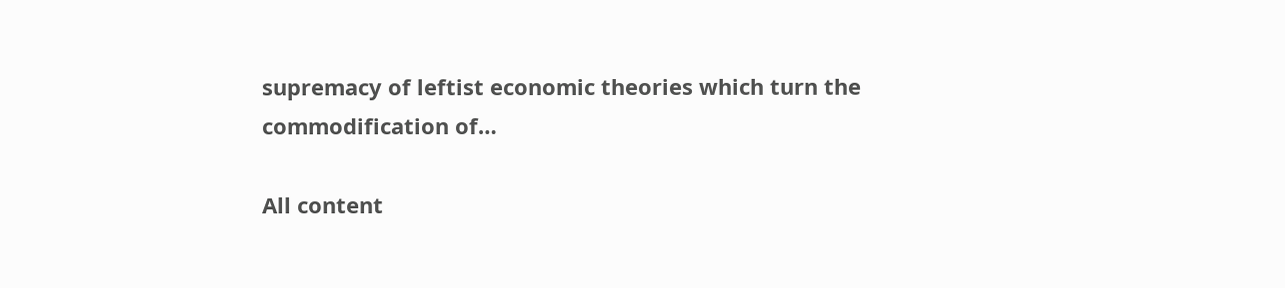supremacy of leftist economic theories which turn the commodification of…

All content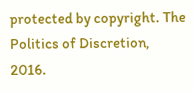protected by copyright. The Politics of Discretion, 2016.